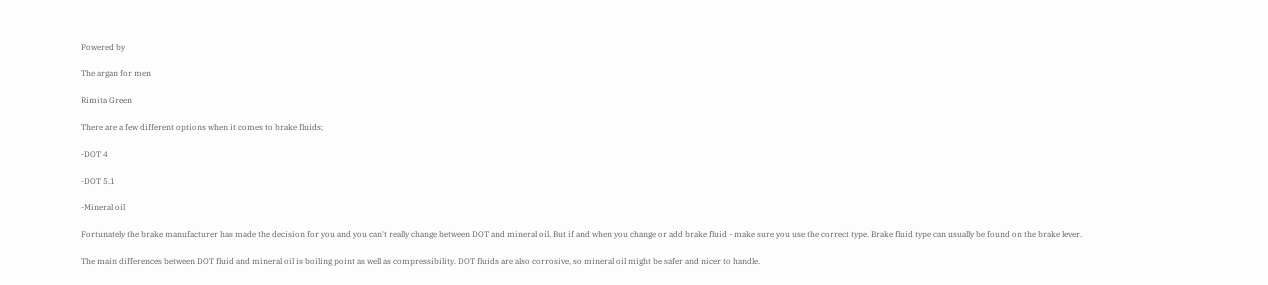Powered by

The argan for men

Rimita Green

There are a few different options when it comes to brake fluids;

-DOT 4

-DOT 5.1

-Mineral oil

Fortunately the brake manufacturer has made the decision for you and you can't really change between DOT and mineral oil. But if and when you change or add brake fluid - make sure you use the correct type. Brake fluid type can usually be found on the brake lever.

The main differences between DOT fluid and mineral oil is boiling point as well as compressibility. DOT fluids are also corrosive, so mineral oil might be safer and nicer to handle.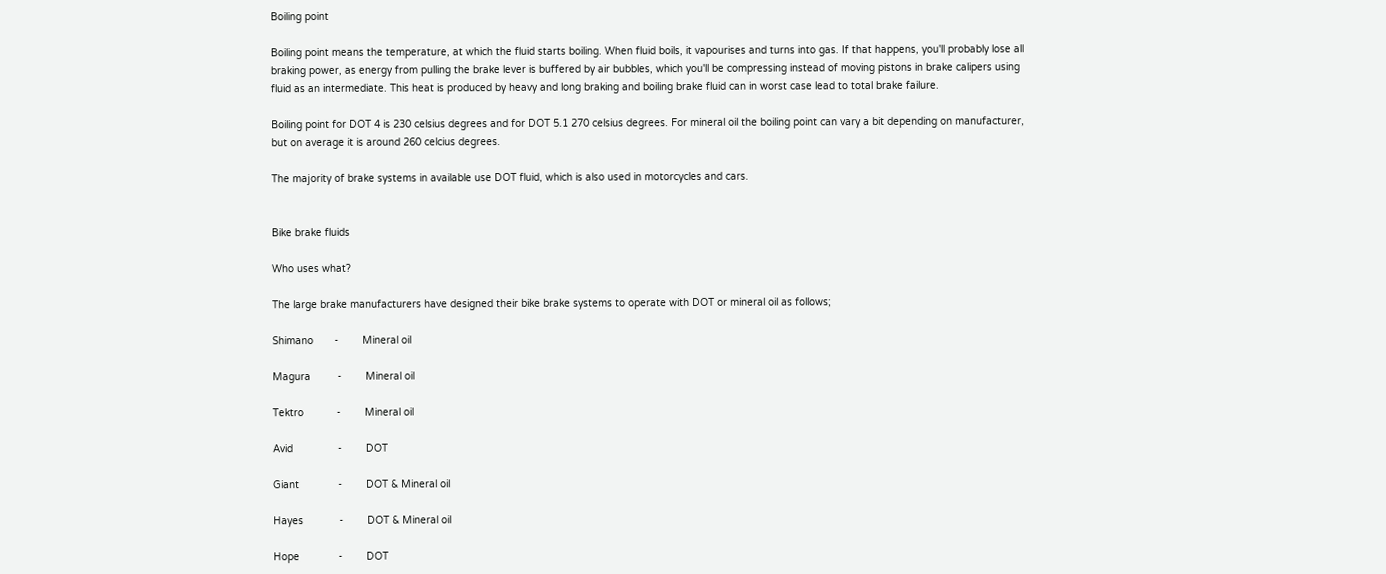Boiling point

Boiling point means the temperature, at which the fluid starts boiling. When fluid boils, it vapourises and turns into gas. If that happens, you'll probably lose all braking power, as energy from pulling the brake lever is buffered by air bubbles, which you'll be compressing instead of moving pistons in brake calipers using fluid as an intermediate. This heat is produced by heavy and long braking and boiling brake fluid can in worst case lead to total brake failure.

Boiling point for DOT 4 is 230 celsius degrees and for DOT 5.1 270 celsius degrees. For mineral oil the boiling point can vary a bit depending on manufacturer, but on average it is around 260 celcius degrees.

The majority of brake systems in available use DOT fluid, which is also used in motorcycles and cars.


Bike brake fluids

Who uses what?

The large brake manufacturers have designed their bike brake systems to operate with DOT or mineral oil as follows;

Shimano       -        Mineral oil

Magura         -        Mineral oil

Tektro           -        Mineral oil

Avid               -        DOT

Giant             -        DOT & Mineral oil

Hayes            -        DOT & Mineral oil

Hope             -        DOT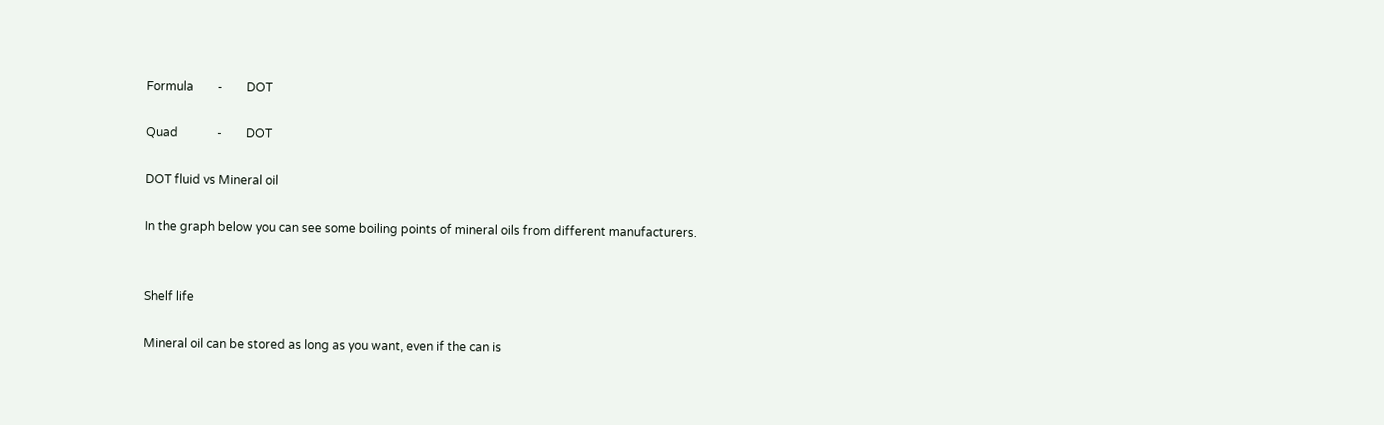Formula        -        DOT

Quad             -        DOT

DOT fluid vs Mineral oil

In the graph below you can see some boiling points of mineral oils from different manufacturers.


Shelf life

Mineral oil can be stored as long as you want, even if the can is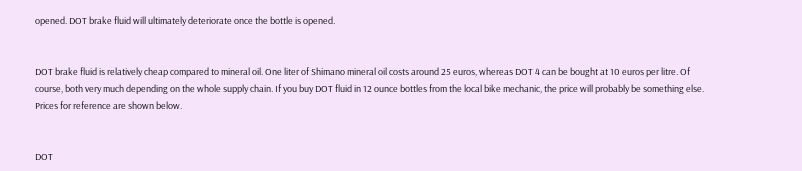opened. DOT brake fluid will ultimately deteriorate once the bottle is opened.


DOT brake fluid is relatively cheap compared to mineral oil. One liter of Shimano mineral oil costs around 25 euros, whereas DOT 4 can be bought at 10 euros per litre. Of course, both very much depending on the whole supply chain. If you buy DOT fluid in 12 ounce bottles from the local bike mechanic, the price will probably be something else. Prices for reference are shown below.


DOT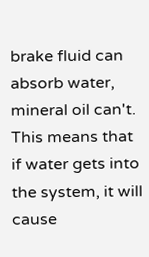brake fluid can absorb water, mineral oil can't. This means that if water gets into the system, it will cause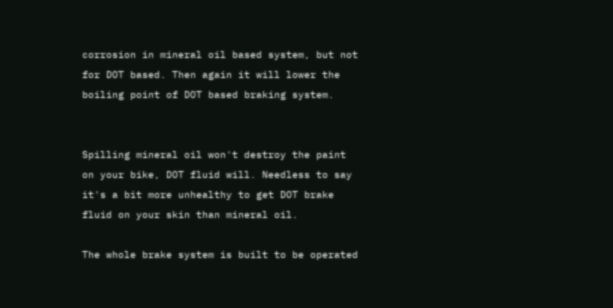corrosion in mineral oil based system, but not for DOT based. Then again it will lower the boiling point of DOT based braking system.


Spilling mineral oil won't destroy the paint on your bike, DOT fluid will. Needless to say it's a bit more unhealthy to get DOT brake fluid on your skin than mineral oil.

The whole brake system is built to be operated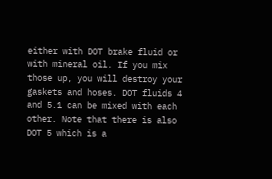either with DOT brake fluid or with mineral oil. If you mix those up, you will destroy your gaskets and hoses. DOT fluids 4 and 5.1 can be mixed with each other. Note that there is also DOT 5 which is a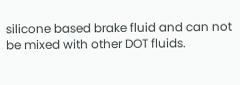silicone based brake fluid and can not be mixed with other DOT fluids.